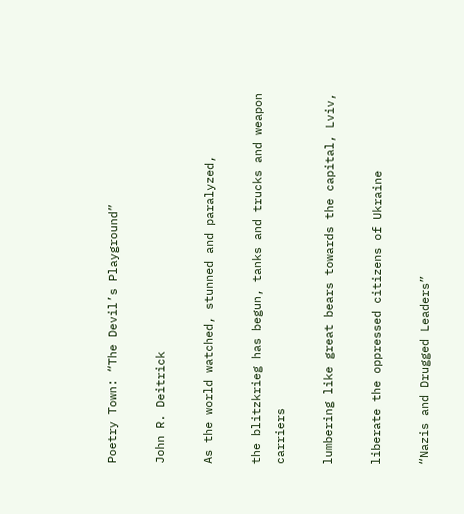Poetry Town: “The Devil’s Playground”

John R. Deitrick

As the world watched, stunned and paralyzed,

the blitzkrieg has begun, tanks and trucks and weapon carriers

lumbering like great bears towards the capital, Lviv,

liberate the oppressed citizens of Ukraine

“Nazis and Drugged Leaders”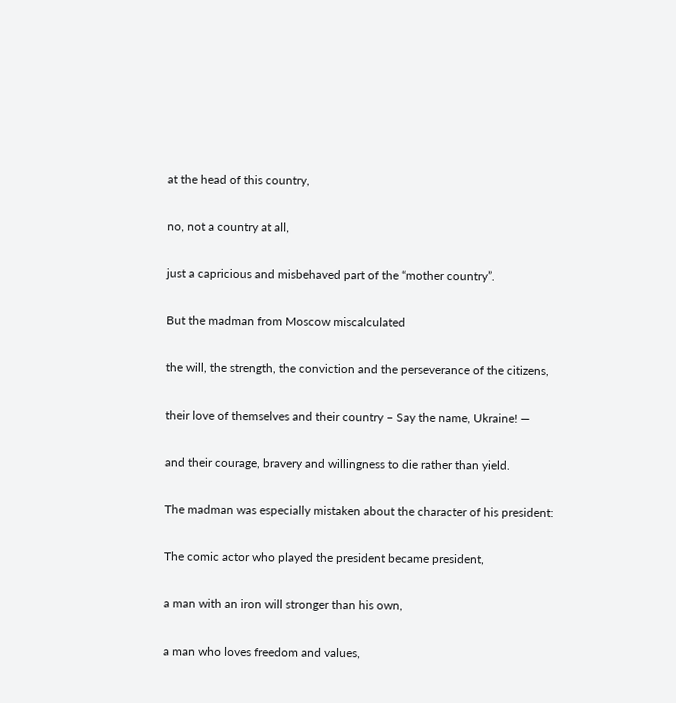at the head of this country,

no, not a country at all,

just a capricious and misbehaved part of the “mother country”.

But the madman from Moscow miscalculated

the will, the strength, the conviction and the perseverance of the citizens,

their love of themselves and their country – Say the name, Ukraine! —

and their courage, bravery and willingness to die rather than yield.

The madman was especially mistaken about the character of his president:

The comic actor who played the president became president,

a man with an iron will stronger than his own,

a man who loves freedom and values,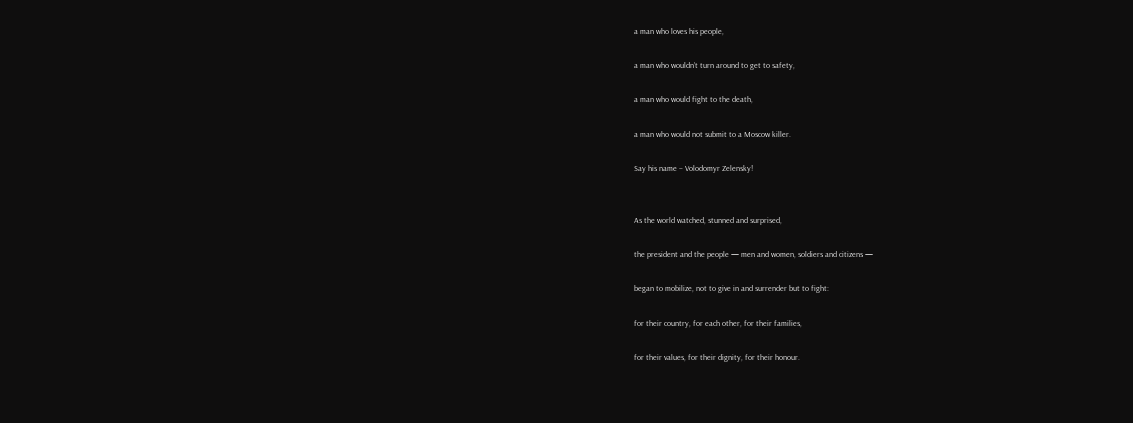a man who loves his people,

a man who wouldn’t turn around to get to safety,

a man who would fight to the death,

a man who would not submit to a Moscow killer.

Say his name – Volodomyr Zelensky!


As the world watched, stunned and surprised,

the president and the people — men and women, soldiers and citizens —

began to mobilize, not to give in and surrender but to fight:

for their country, for each other, for their families,

for their values, for their dignity, for their honour.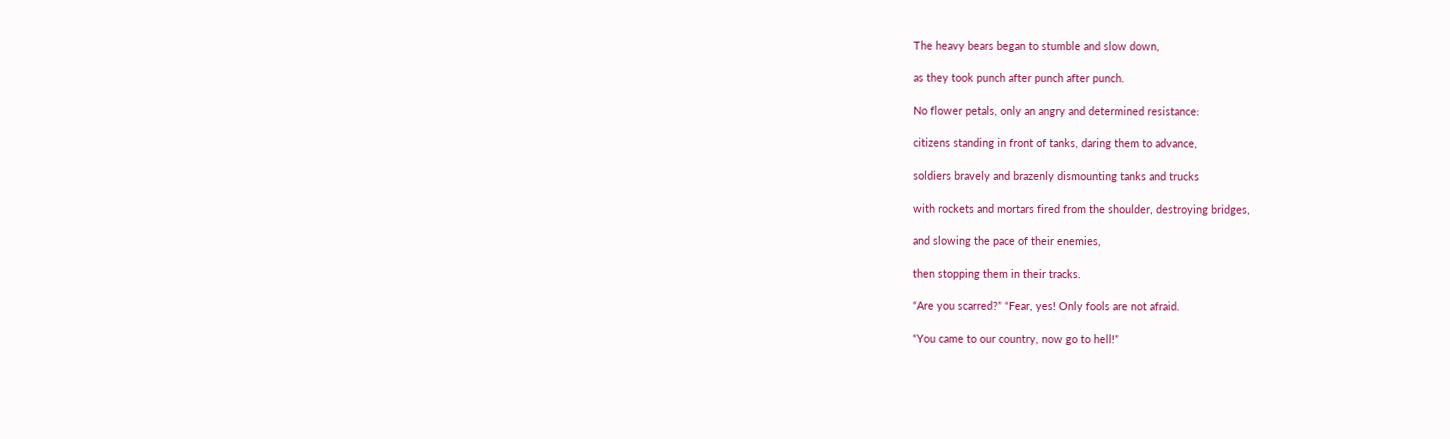The heavy bears began to stumble and slow down,

as they took punch after punch after punch.

No flower petals, only an angry and determined resistance:

citizens standing in front of tanks, daring them to advance,

soldiers bravely and brazenly dismounting tanks and trucks

with rockets and mortars fired from the shoulder, destroying bridges,

and slowing the pace of their enemies,

then stopping them in their tracks.

“Are you scarred?” “Fear, yes! Only fools are not afraid.

“You came to our country, now go to hell!”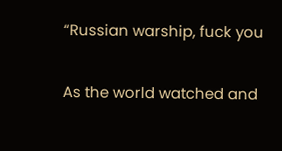“Russian warship, fuck you

As the world watched and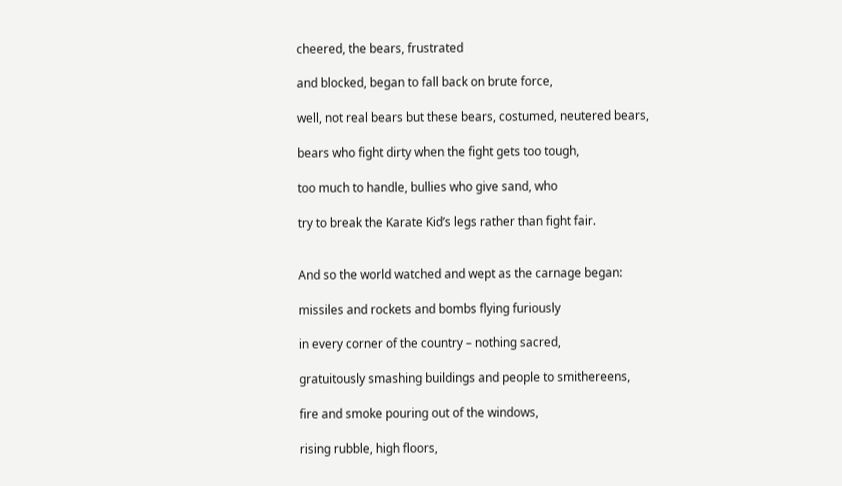cheered, the bears, frustrated

and blocked, began to fall back on brute force,

well, not real bears but these bears, costumed, neutered bears,

bears who fight dirty when the fight gets too tough,

too much to handle, bullies who give sand, who

try to break the Karate Kid’s legs rather than fight fair.


And so the world watched and wept as the carnage began:

missiles and rockets and bombs flying furiously

in every corner of the country – nothing sacred,

gratuitously smashing buildings and people to smithereens,

fire and smoke pouring out of the windows,

rising rubble, high floors,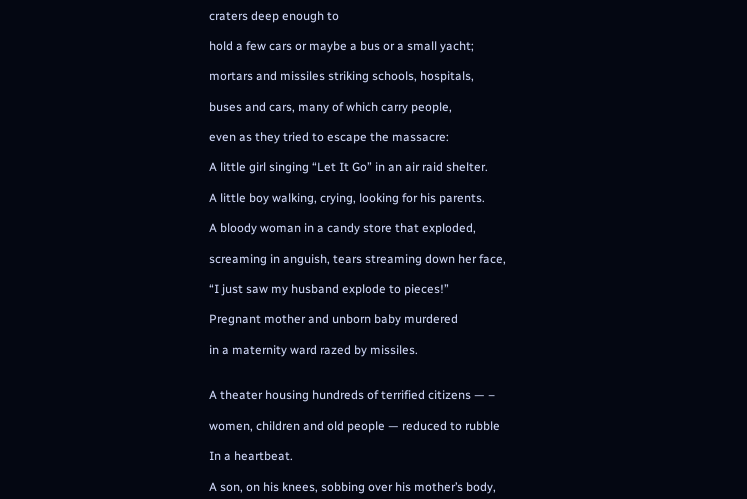craters deep enough to

hold a few cars or maybe a bus or a small yacht;

mortars and missiles striking schools, hospitals,

buses and cars, many of which carry people,

even as they tried to escape the massacre:

A little girl singing “Let It Go” in an air raid shelter.

A little boy walking, crying, looking for his parents.

A bloody woman in a candy store that exploded,

screaming in anguish, tears streaming down her face,

“I just saw my husband explode to pieces!”

Pregnant mother and unborn baby murdered

in a maternity ward razed by missiles.


A theater housing hundreds of terrified citizens — –

women, children and old people — reduced to rubble

In a heartbeat.

A son, on his knees, sobbing over his mother’s body,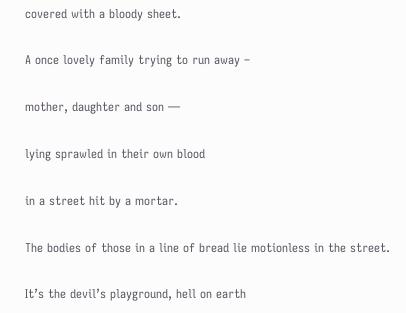covered with a bloody sheet.

A once lovely family trying to run away –

mother, daughter and son —

lying sprawled in their own blood

in a street hit by a mortar.

The bodies of those in a line of bread lie motionless in the street.

It’s the devil’s playground, hell on earth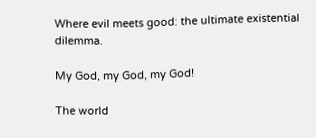Where evil meets good: the ultimate existential dilemma.

My God, my God, my God!

The world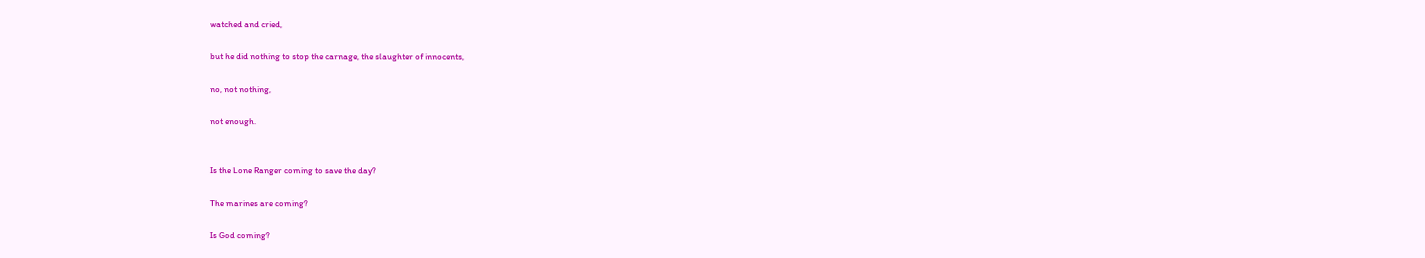watched and cried,

but he did nothing to stop the carnage, the slaughter of innocents,

no, not nothing,

not enough.


Is the Lone Ranger coming to save the day?

The marines are coming?

Is God coming?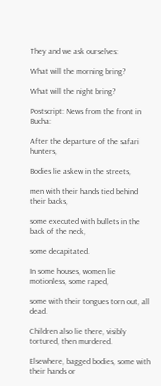They and we ask ourselves:

What will the morning bring?

What will the night bring?

Postscript: News from the front in Bucha:

After the departure of the safari hunters,

Bodies lie askew in the streets,

men with their hands tied behind their backs,

some executed with bullets in the back of the neck,

some decapitated.

In some houses, women lie motionless, some raped,

some with their tongues torn out, all dead.

Children also lie there, visibly tortured, then murdered.

Elsewhere, bagged bodies, some with their hands or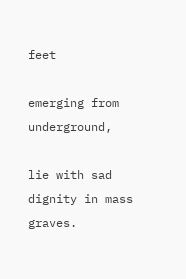feet

emerging from underground,

lie with sad dignity in mass graves.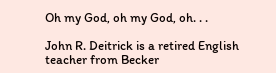Oh my God, oh my God, oh. . .

John R. Deitrick is a retired English teacher from Becker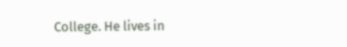College. He lives in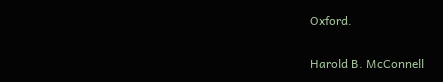Oxford.

Harold B. McConnell